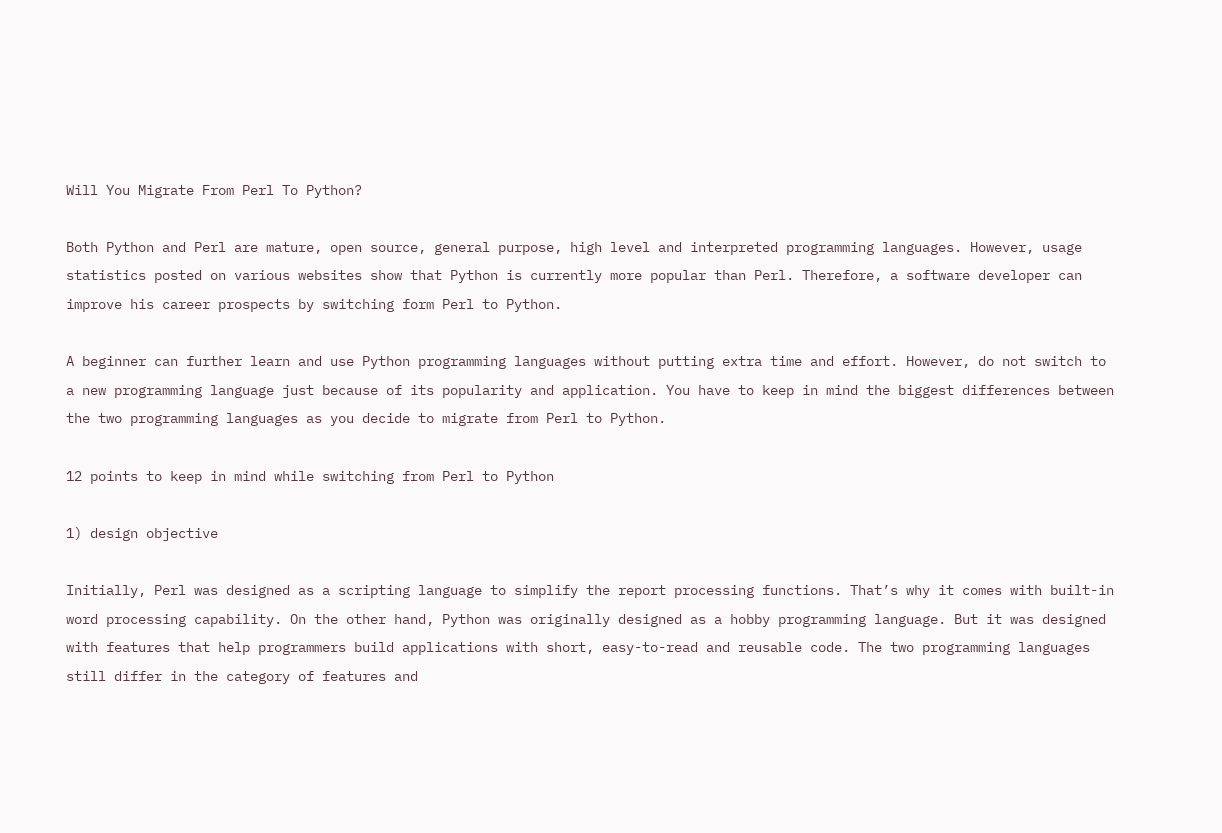Will You Migrate From Perl To Python?

Both Python and Perl are mature, open source, general purpose, high level and interpreted programming languages. However, usage statistics posted on various websites show that Python is currently more popular than Perl. Therefore, a software developer can improve his career prospects by switching form Perl to Python.

A beginner can further learn and use Python programming languages without putting extra time and effort. However, do not switch to a new programming language just because of its popularity and application. You have to keep in mind the biggest differences between the two programming languages as you decide to migrate from Perl to Python.

12 points to keep in mind while switching from Perl to Python

1) design objective

Initially, Perl was designed as a scripting language to simplify the report processing functions. That’s why it comes with built-in word processing capability. On the other hand, Python was originally designed as a hobby programming language. But it was designed with features that help programmers build applications with short, easy-to-read and reusable code. The two programming languages still differ in the category of features and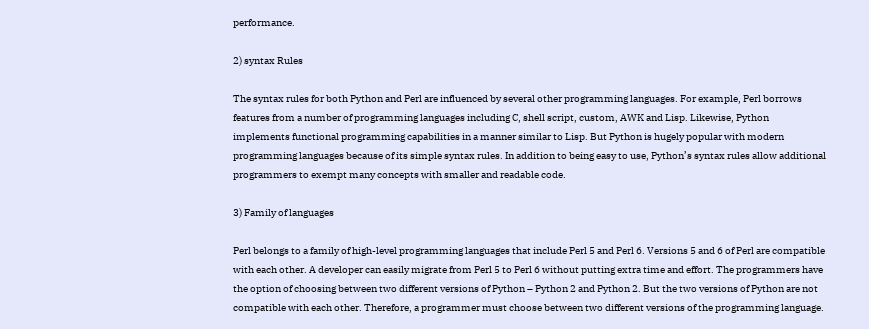performance.

2) syntax Rules

The syntax rules for both Python and Perl are influenced by several other programming languages. For example, Perl borrows features from a number of programming languages including C, shell script, custom, AWK and Lisp. Likewise, Python implements functional programming capabilities in a manner similar to Lisp. But Python is hugely popular with modern programming languages because of its simple syntax rules. In addition to being easy to use, Python’s syntax rules allow additional programmers to exempt many concepts with smaller and readable code.

3) Family of languages

Perl belongs to a family of high-level programming languages that include Perl 5 and Perl 6. Versions 5 and 6 of Perl are compatible with each other. A developer can easily migrate from Perl 5 to Perl 6 without putting extra time and effort. The programmers have the option of choosing between two different versions of Python – Python 2 and Python 2. But the two versions of Python are not compatible with each other. Therefore, a programmer must choose between two different versions of the programming language.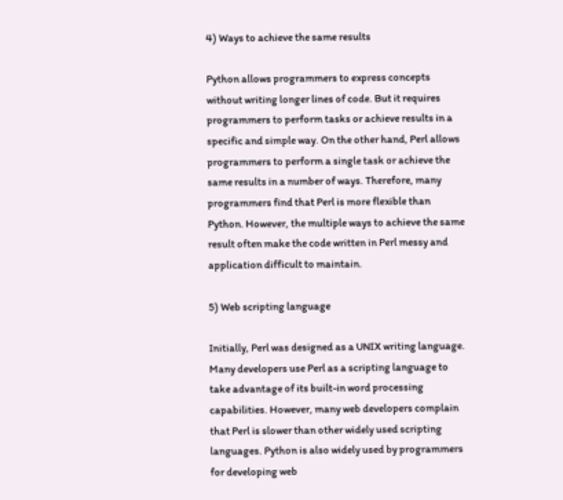4) Ways to achieve the same results

Python allows programmers to express concepts without writing longer lines of code. But it requires programmers to perform tasks or achieve results in a specific and simple way. On the other hand, Perl allows programmers to perform a single task or achieve the same results in a number of ways. Therefore, many programmers find that Perl is more flexible than Python. However, the multiple ways to achieve the same result often make the code written in Perl messy and application difficult to maintain.

5) Web scripting language

Initially, Perl was designed as a UNIX writing language. Many developers use Perl as a scripting language to take advantage of its built-in word processing capabilities. However, many web developers complain that Perl is slower than other widely used scripting languages. Python is also widely used by programmers for developing web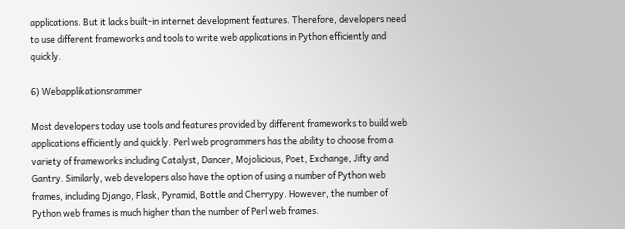applications. But it lacks built-in internet development features. Therefore, developers need to use different frameworks and tools to write web applications in Python efficiently and quickly.

6) Webapplikationsrammer

Most developers today use tools and features provided by different frameworks to build web applications efficiently and quickly. Perl web programmers has the ability to choose from a variety of frameworks including Catalyst, Dancer, Mojolicious, Poet, Exchange, Jifty and Gantry. Similarly, web developers also have the option of using a number of Python web frames, including Django, Flask, Pyramid, Bottle and Cherrypy. However, the number of Python web frames is much higher than the number of Perl web frames.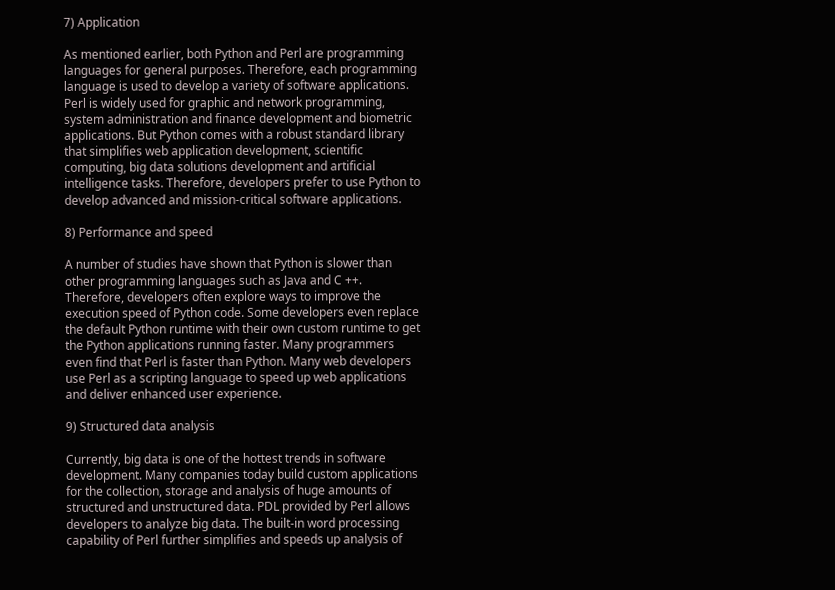7) Application

As mentioned earlier, both Python and Perl are programming languages for general purposes. Therefore, each programming language is used to develop a variety of software applications. Perl is widely used for graphic and network programming, system administration and finance development and biometric applications. But Python comes with a robust standard library that simplifies web application development, scientific computing, big data solutions development and artificial intelligence tasks. Therefore, developers prefer to use Python to develop advanced and mission-critical software applications.

8) Performance and speed

A number of studies have shown that Python is slower than other programming languages such as Java and C ++. Therefore, developers often explore ways to improve the execution speed of Python code. Some developers even replace the default Python runtime with their own custom runtime to get the Python applications running faster. Many programmers even find that Perl is faster than Python. Many web developers use Perl as a scripting language to speed up web applications and deliver enhanced user experience.

9) Structured data analysis

Currently, big data is one of the hottest trends in software development. Many companies today build custom applications for the collection, storage and analysis of huge amounts of structured and unstructured data. PDL provided by Perl allows developers to analyze big data. The built-in word processing capability of Perl further simplifies and speeds up analysis of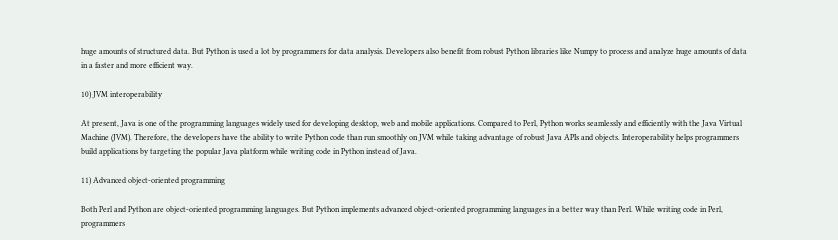huge amounts of structured data. But Python is used a lot by programmers for data analysis. Developers also benefit from robust Python libraries like Numpy to process and analyze huge amounts of data in a faster and more efficient way.

10) JVM interoperability

At present, Java is one of the programming languages widely used for developing desktop, web and mobile applications. Compared to Perl, Python works seamlessly and efficiently with the Java Virtual Machine (JVM). Therefore, the developers have the ability to write Python code than run smoothly on JVM while taking advantage of robust Java APIs and objects. Interoperability helps programmers build applications by targeting the popular Java platform while writing code in Python instead of Java.

11) Advanced object-oriented programming

Both Perl and Python are object-oriented programming languages. But Python implements advanced object-oriented programming languages in a better way than Perl. While writing code in Perl, programmers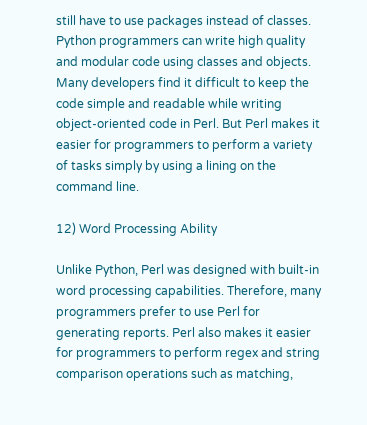still have to use packages instead of classes. Python programmers can write high quality and modular code using classes and objects. Many developers find it difficult to keep the code simple and readable while writing object-oriented code in Perl. But Perl makes it easier for programmers to perform a variety of tasks simply by using a lining on the command line.

12) Word Processing Ability

Unlike Python, Perl was designed with built-in word processing capabilities. Therefore, many programmers prefer to use Perl for generating reports. Perl also makes it easier for programmers to perform regex and string comparison operations such as matching,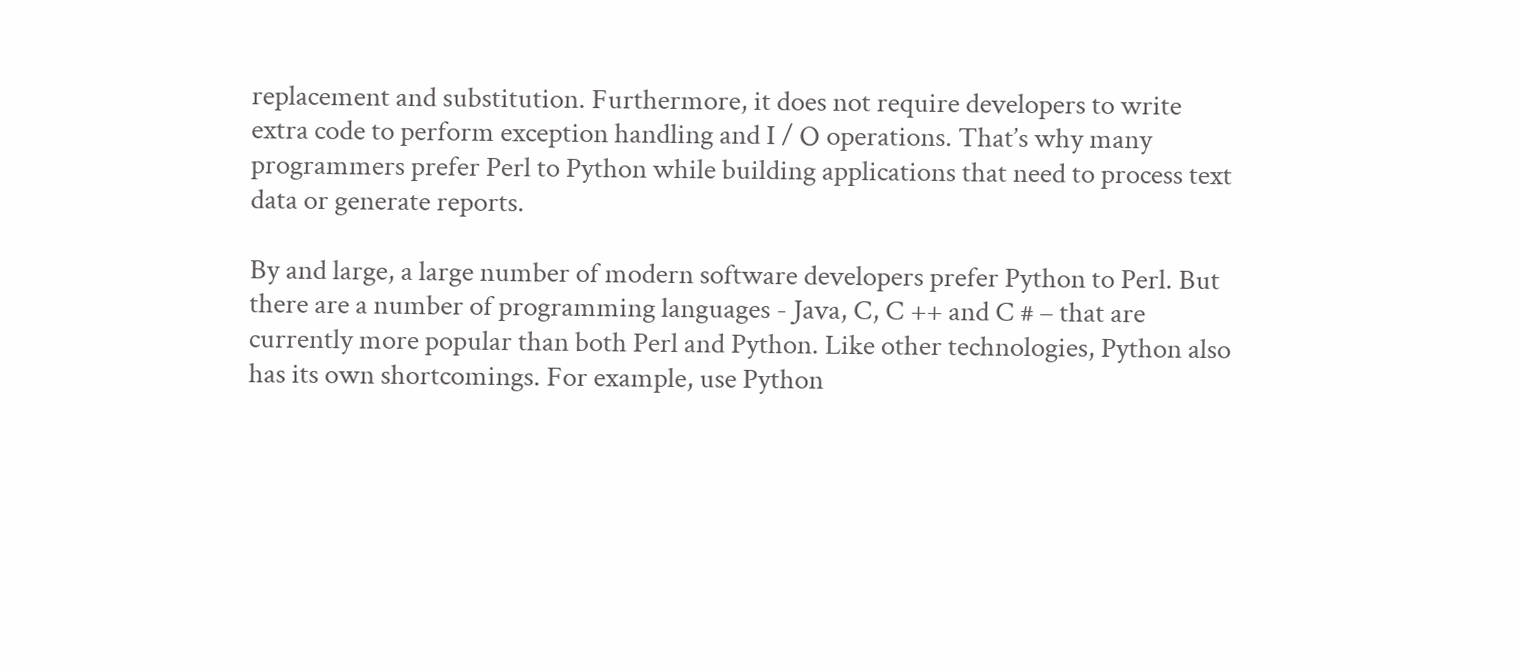replacement and substitution. Furthermore, it does not require developers to write extra code to perform exception handling and I / O operations. That’s why many programmers prefer Perl to Python while building applications that need to process text data or generate reports.

By and large, a large number of modern software developers prefer Python to Perl. But there are a number of programming languages - Java, C, C ++ and C # – that are currently more popular than both Perl and Python. Like other technologies, Python also has its own shortcomings. For example, use Python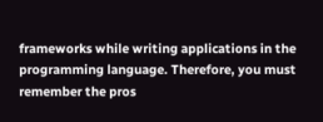frameworks while writing applications in the programming language. Therefore, you must remember the pros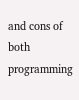and cons of both programming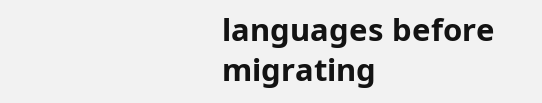languages before migrating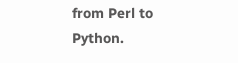from Perl to Python.